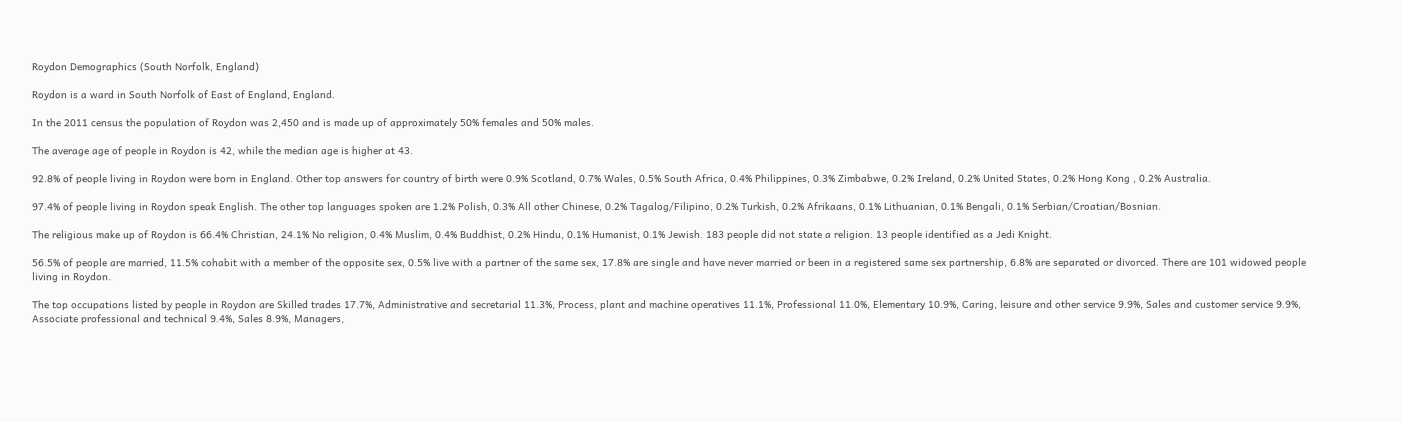Roydon Demographics (South Norfolk, England)

Roydon is a ward in South Norfolk of East of England, England.

In the 2011 census the population of Roydon was 2,450 and is made up of approximately 50% females and 50% males.

The average age of people in Roydon is 42, while the median age is higher at 43.

92.8% of people living in Roydon were born in England. Other top answers for country of birth were 0.9% Scotland, 0.7% Wales, 0.5% South Africa, 0.4% Philippines, 0.3% Zimbabwe, 0.2% Ireland, 0.2% United States, 0.2% Hong Kong , 0.2% Australia.

97.4% of people living in Roydon speak English. The other top languages spoken are 1.2% Polish, 0.3% All other Chinese, 0.2% Tagalog/Filipino, 0.2% Turkish, 0.2% Afrikaans, 0.1% Lithuanian, 0.1% Bengali, 0.1% Serbian/Croatian/Bosnian.

The religious make up of Roydon is 66.4% Christian, 24.1% No religion, 0.4% Muslim, 0.4% Buddhist, 0.2% Hindu, 0.1% Humanist, 0.1% Jewish. 183 people did not state a religion. 13 people identified as a Jedi Knight.

56.5% of people are married, 11.5% cohabit with a member of the opposite sex, 0.5% live with a partner of the same sex, 17.8% are single and have never married or been in a registered same sex partnership, 6.8% are separated or divorced. There are 101 widowed people living in Roydon.

The top occupations listed by people in Roydon are Skilled trades 17.7%, Administrative and secretarial 11.3%, Process, plant and machine operatives 11.1%, Professional 11.0%, Elementary 10.9%, Caring, leisure and other service 9.9%, Sales and customer service 9.9%, Associate professional and technical 9.4%, Sales 8.9%, Managers,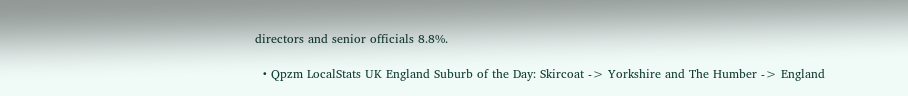directors and senior officials 8.8%.

  • Qpzm LocalStats UK England Suburb of the Day: Skircoat -> Yorkshire and The Humber -> England